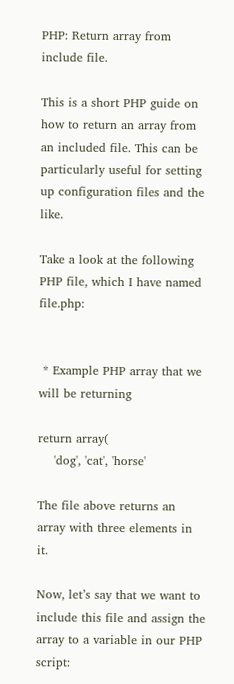PHP: Return array from include file.

This is a short PHP guide on how to return an array from an included file. This can be particularly useful for setting up configuration files and the like.

Take a look at the following PHP file, which I have named file.php:


 * Example PHP array that we will be returning

return array(
    'dog', 'cat', 'horse'

The file above returns an array with three elements in it.

Now, let’s say that we want to include this file and assign the array to a variable in our PHP script: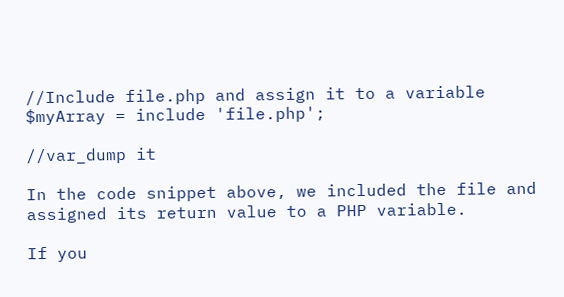//Include file.php and assign it to a variable
$myArray = include 'file.php';

//var_dump it

In the code snippet above, we included the file and assigned its return value to a PHP variable.

If you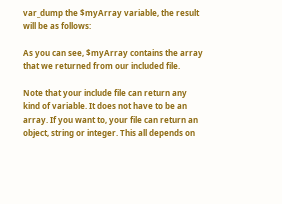var_dump the $myArray variable, the result will be as follows:

As you can see, $myArray contains the array that we returned from our included file.

Note that your include file can return any kind of variable. It does not have to be an array. If you want to, your file can return an object, string or integer. This all depends on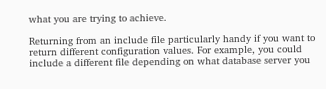what you are trying to achieve.

Returning from an include file particularly handy if you want to return different configuration values. For example, you could include a different file depending on what database server you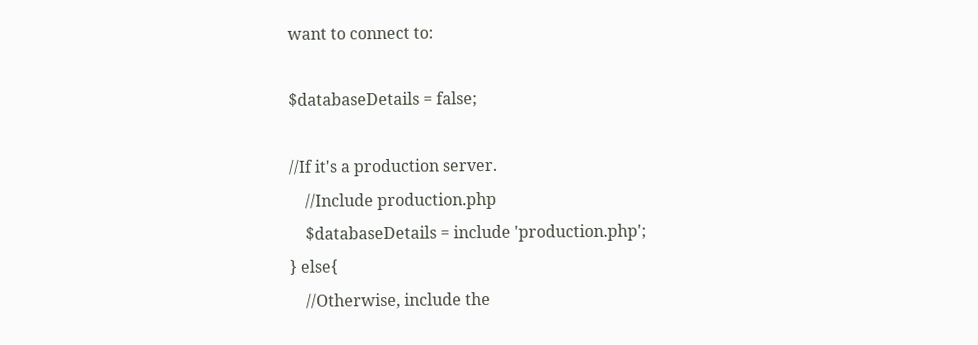want to connect to:

$databaseDetails = false;

//If it's a production server.
    //Include production.php
    $databaseDetails = include 'production.php';
} else{
    //Otherwise, include the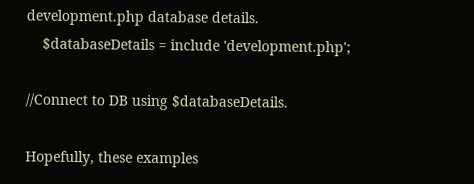development.php database details.
    $databaseDetails = include 'development.php';

//Connect to DB using $databaseDetails.

Hopefully, these examples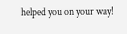helped you on your way!